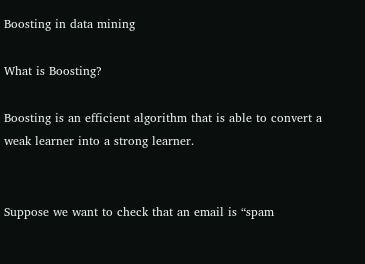Boosting in data mining

What is Boosting?

Boosting is an efficient algorithm that is able to convert a weak learner into a strong learner.


Suppose we want to check that an email is “spam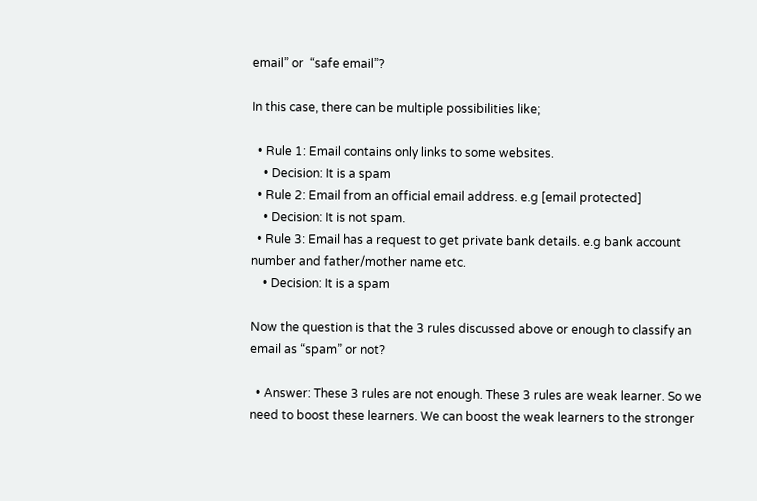email” or  “safe email”?

In this case, there can be multiple possibilities like;

  • Rule 1: Email contains only links to some websites.
    • Decision: It is a spam
  • Rule 2: Email from an official email address. e.g [email protected]
    • Decision: It is not spam.
  • Rule 3: Email has a request to get private bank details. e.g bank account number and father/mother name etc.
    • Decision: It is a spam

Now the question is that the 3 rules discussed above or enough to classify an email as “spam” or not?

  • Answer: These 3 rules are not enough. These 3 rules are weak learner. So we need to boost these learners. We can boost the weak learners to the stronger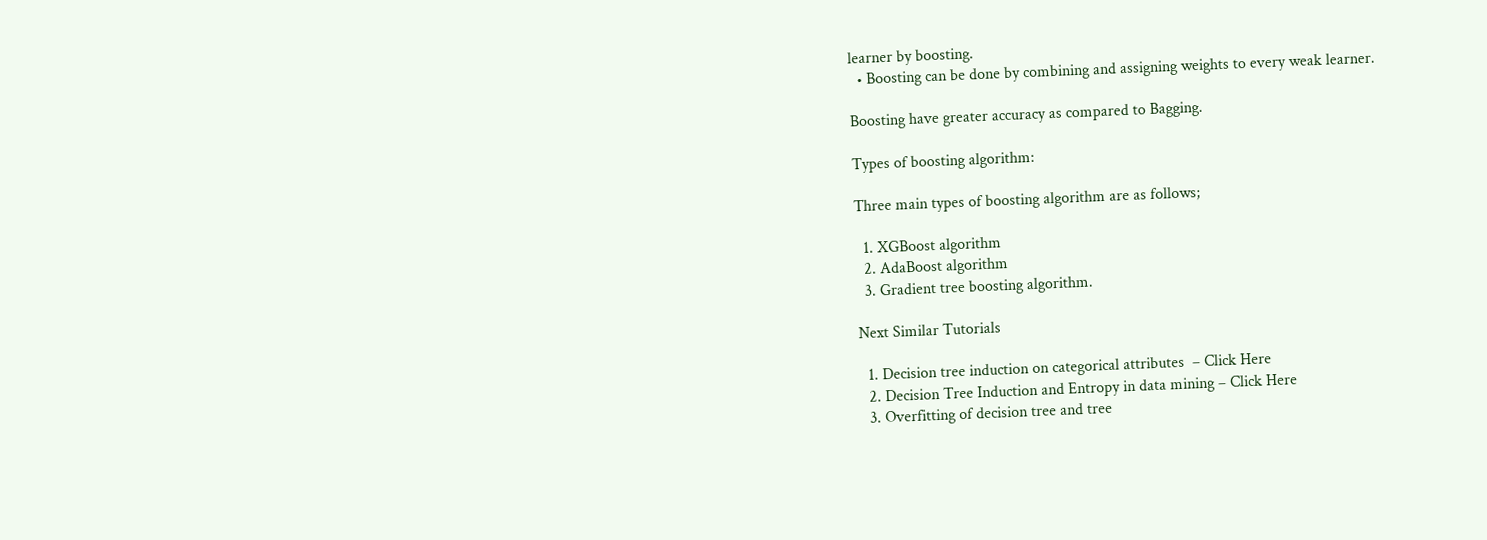learner by boosting.
  • Boosting can be done by combining and assigning weights to every weak learner.

Boosting have greater accuracy as compared to Bagging.

Types of boosting algorithm:

Three main types of boosting algorithm are as follows;

  1. XGBoost algorithm
  2. AdaBoost algorithm
  3. Gradient tree boosting algorithm.

Next Similar Tutorials

  1. Decision tree induction on categorical attributes  – Click Here
  2. Decision Tree Induction and Entropy in data mining – Click Here
  3. Overfitting of decision tree and tree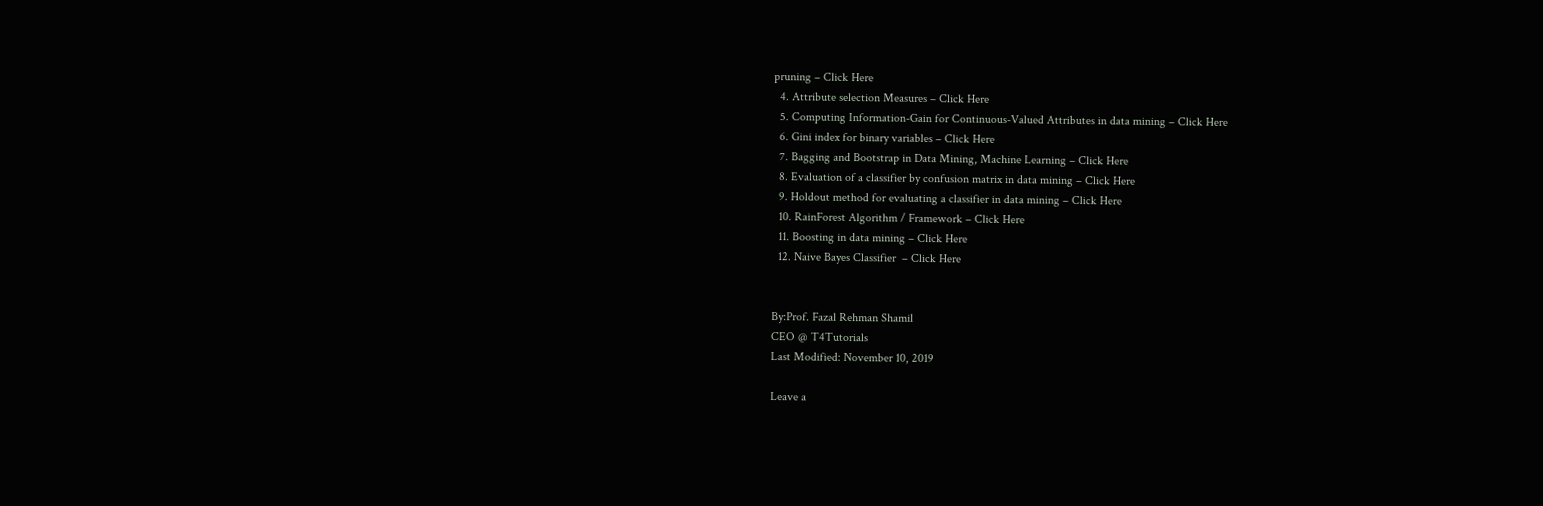pruning – Click Here
  4. Attribute selection Measures – Click Here
  5. Computing Information-Gain for Continuous-Valued Attributes in data mining – Click Here
  6. Gini index for binary variables – Click Here
  7. Bagging and Bootstrap in Data Mining, Machine Learning – Click Here
  8. Evaluation of a classifier by confusion matrix in data mining – Click Here
  9. Holdout method for evaluating a classifier in data mining – Click Here
  10. RainForest Algorithm / Framework – Click Here
  11. Boosting in data mining – Click Here
  12. Naive Bayes Classifier  – Click Here


By:Prof. Fazal Rehman Shamil
CEO @ T4Tutorials
Last Modified: November 10, 2019

Leave a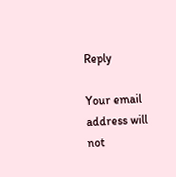Reply

Your email address will not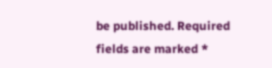be published. Required fields are marked *